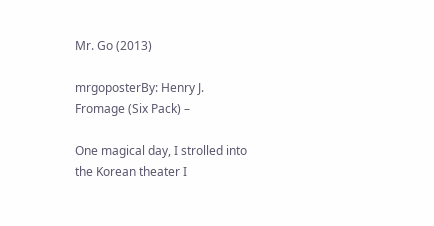Mr. Go (2013)

mrgoposterBy: Henry J. Fromage (Six Pack) –

One magical day, I strolled into the Korean theater I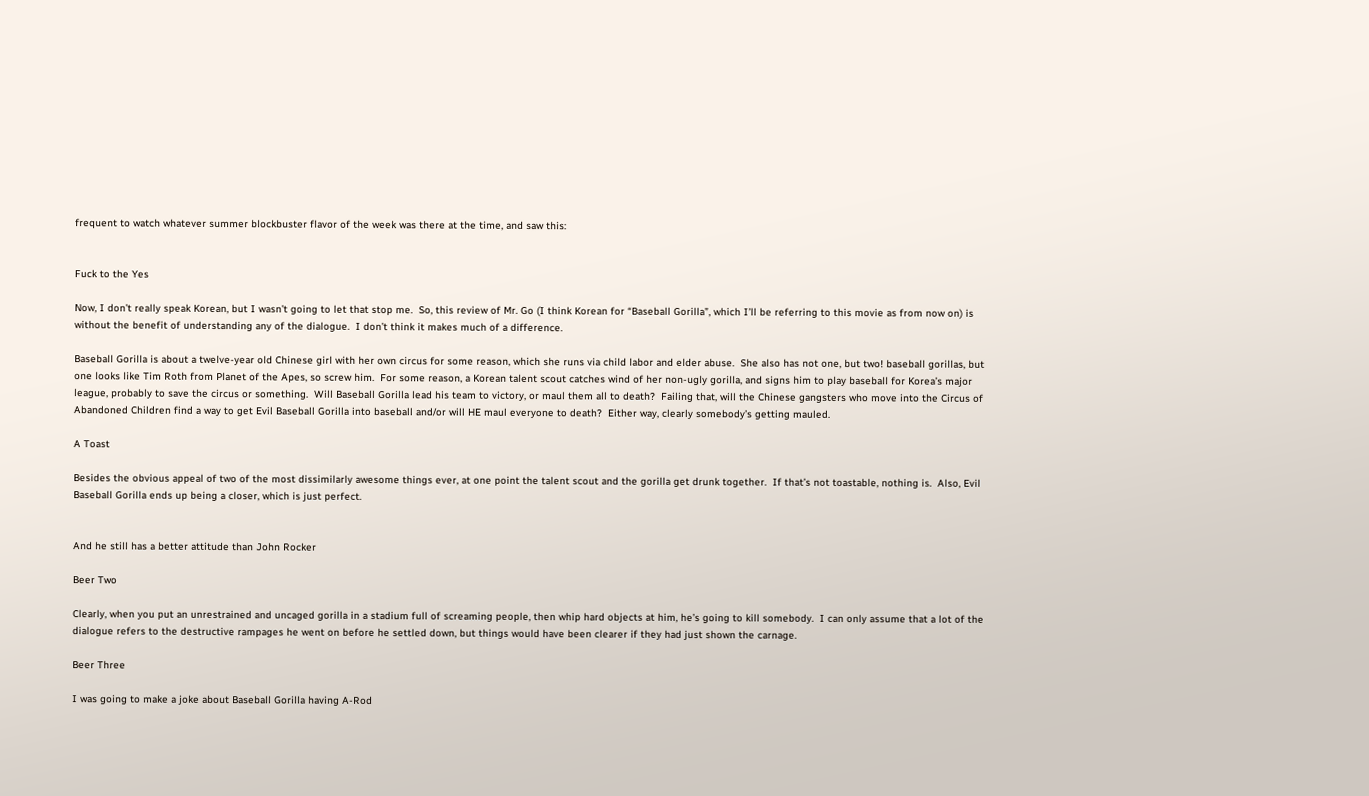frequent to watch whatever summer blockbuster flavor of the week was there at the time, and saw this:


Fuck to the Yes

Now, I don’t really speak Korean, but I wasn’t going to let that stop me.  So, this review of Mr. Go (I think Korean for “Baseball Gorilla”, which I’ll be referring to this movie as from now on) is without the benefit of understanding any of the dialogue.  I don’t think it makes much of a difference.

Baseball Gorilla is about a twelve-year old Chinese girl with her own circus for some reason, which she runs via child labor and elder abuse.  She also has not one, but two! baseball gorillas, but one looks like Tim Roth from Planet of the Apes, so screw him.  For some reason, a Korean talent scout catches wind of her non-ugly gorilla, and signs him to play baseball for Korea’s major league, probably to save the circus or something.  Will Baseball Gorilla lead his team to victory, or maul them all to death?  Failing that, will the Chinese gangsters who move into the Circus of Abandoned Children find a way to get Evil Baseball Gorilla into baseball and/or will HE maul everyone to death?  Either way, clearly somebody’s getting mauled.

A Toast

Besides the obvious appeal of two of the most dissimilarly awesome things ever, at one point the talent scout and the gorilla get drunk together.  If that’s not toastable, nothing is.  Also, Evil Baseball Gorilla ends up being a closer, which is just perfect.


And he still has a better attitude than John Rocker

Beer Two

Clearly, when you put an unrestrained and uncaged gorilla in a stadium full of screaming people, then whip hard objects at him, he’s going to kill somebody.  I can only assume that a lot of the dialogue refers to the destructive rampages he went on before he settled down, but things would have been clearer if they had just shown the carnage.

Beer Three

I was going to make a joke about Baseball Gorilla having A-Rod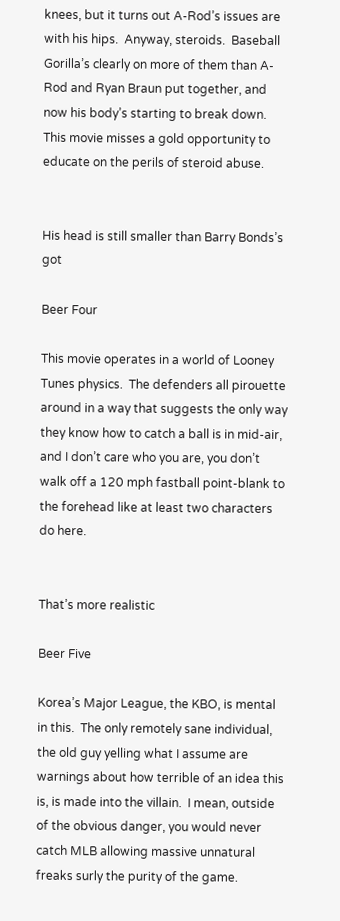knees, but it turns out A-Rod’s issues are with his hips.  Anyway, steroids.  Baseball Gorilla’s clearly on more of them than A-Rod and Ryan Braun put together, and now his body’s starting to break down.  This movie misses a gold opportunity to educate on the perils of steroid abuse.


His head is still smaller than Barry Bonds’s got

Beer Four

This movie operates in a world of Looney Tunes physics.  The defenders all pirouette around in a way that suggests the only way they know how to catch a ball is in mid-air, and I don’t care who you are, you don’t walk off a 120 mph fastball point-blank to the forehead like at least two characters do here.


That’s more realistic

Beer Five

Korea’s Major League, the KBO, is mental in this.  The only remotely sane individual, the old guy yelling what I assume are warnings about how terrible of an idea this is, is made into the villain.  I mean, outside of the obvious danger, you would never catch MLB allowing massive unnatural freaks surly the purity of the game.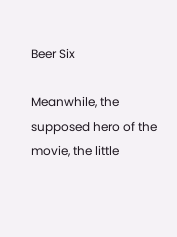Beer Six

Meanwhile, the supposed hero of the movie, the little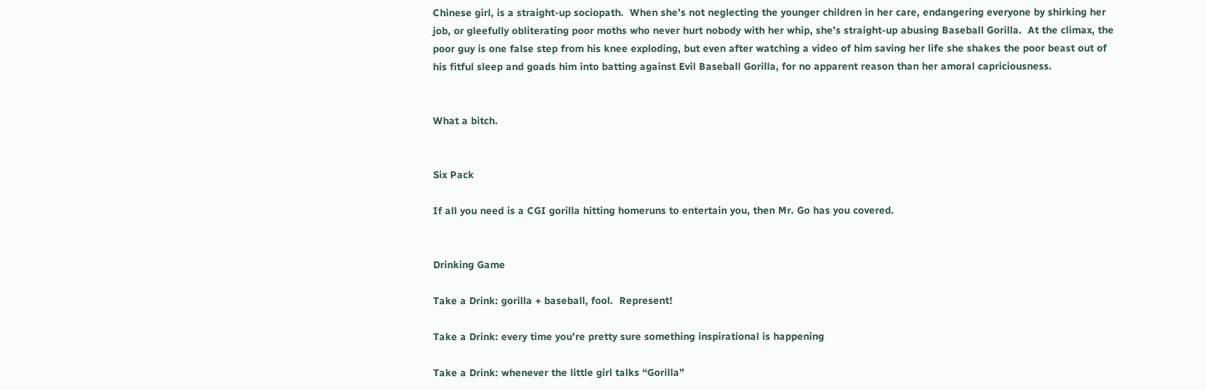Chinese girl, is a straight-up sociopath.  When she’s not neglecting the younger children in her care, endangering everyone by shirking her job, or gleefully obliterating poor moths who never hurt nobody with her whip, she’s straight-up abusing Baseball Gorilla.  At the climax, the poor guy is one false step from his knee exploding, but even after watching a video of him saving her life she shakes the poor beast out of his fitful sleep and goads him into batting against Evil Baseball Gorilla, for no apparent reason than her amoral capriciousness.


What a bitch.


Six Pack

If all you need is a CGI gorilla hitting homeruns to entertain you, then Mr. Go has you covered.


Drinking Game

Take a Drink: gorilla + baseball, fool.  Represent!

Take a Drink: every time you’re pretty sure something inspirational is happening

Take a Drink: whenever the little girl talks “Gorilla”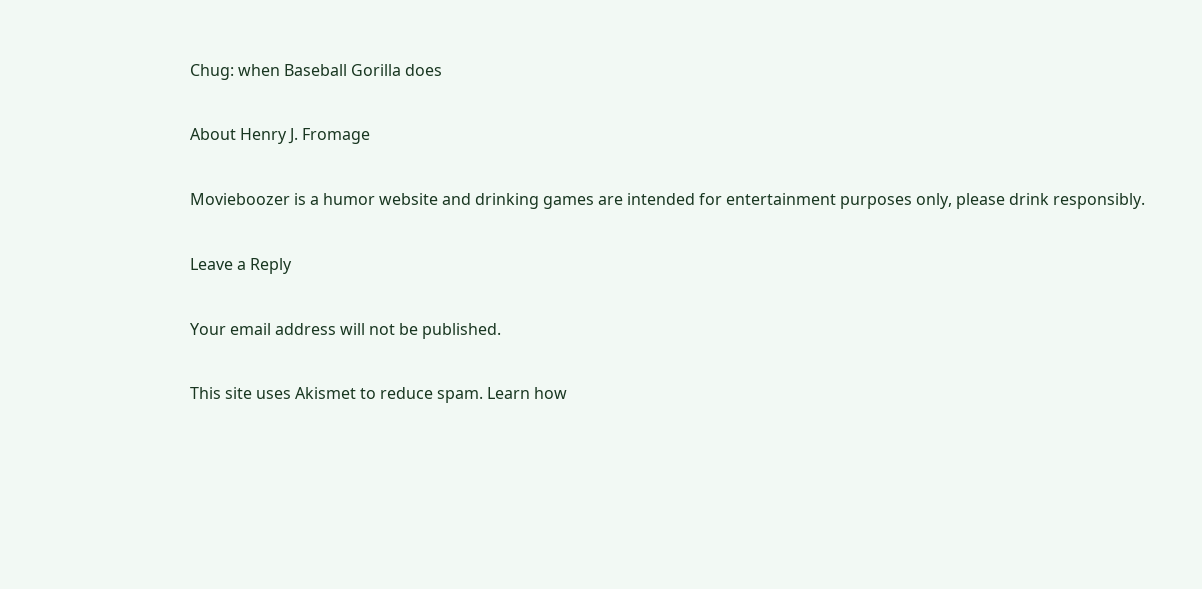Chug: when Baseball Gorilla does

About Henry J. Fromage

Movieboozer is a humor website and drinking games are intended for entertainment purposes only, please drink responsibly.

Leave a Reply

Your email address will not be published.

This site uses Akismet to reduce spam. Learn how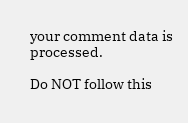your comment data is processed.

Do NOT follow this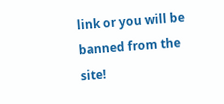link or you will be banned from the site!